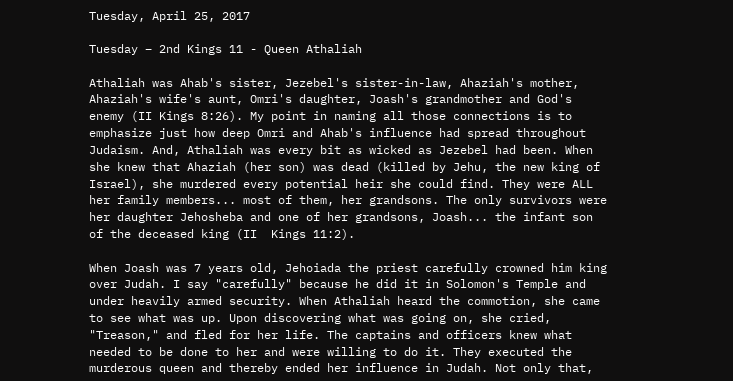Tuesday, April 25, 2017

Tuesday – 2nd Kings 11 - Queen Athaliah

Athaliah was Ahab's sister, Jezebel's sister-in-law, Ahaziah's mother, Ahaziah's wife's aunt, Omri's daughter, Joash's grandmother and God's enemy (II Kings 8:26). My point in naming all those connections is to emphasize just how deep Omri and Ahab's influence had spread throughout Judaism. And, Athaliah was every bit as wicked as Jezebel had been. When she knew that Ahaziah (her son) was dead (killed by Jehu, the new king of Israel), she murdered every potential heir she could find. They were ALL her family members... most of them, her grandsons. The only survivors were her daughter Jehosheba and one of her grandsons, Joash... the infant son of the deceased king (II  Kings 11:2).

When Joash was 7 years old, Jehoiada the priest carefully crowned him king over Judah. I say "carefully" because he did it in Solomon's Temple and under heavily armed security. When Athaliah heard the commotion, she came to see what was up. Upon discovering what was going on, she cried, "Treason," and fled for her life. The captains and officers knew what needed to be done to her and were willing to do it. They executed the murderous queen and thereby ended her influence in Judah. Not only that,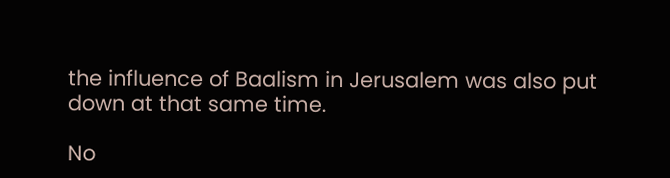the influence of Baalism in Jerusalem was also put down at that same time.

No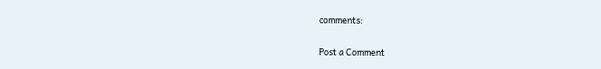comments:

Post a Comment